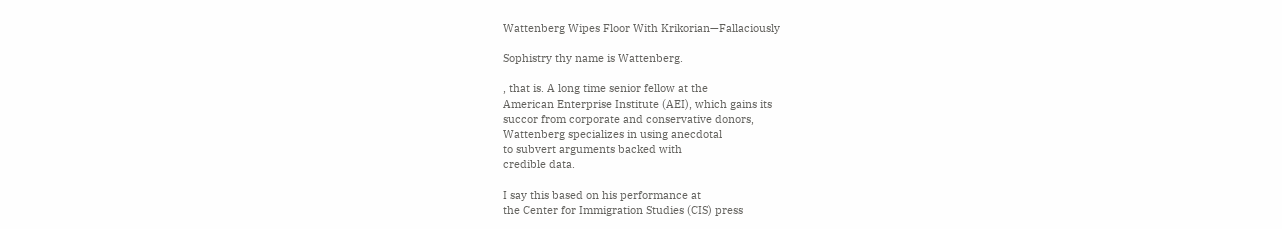Wattenberg Wipes Floor With Krikorian—Fallaciously

Sophistry thy name is Wattenberg.

, that is. A long time senior fellow at the
American Enterprise Institute (AEI), which gains its
succor from corporate and conservative donors,
Wattenberg specializes in using anecdotal
to subvert arguments backed with
credible data.

I say this based on his performance at
the Center for Immigration Studies (CIS) press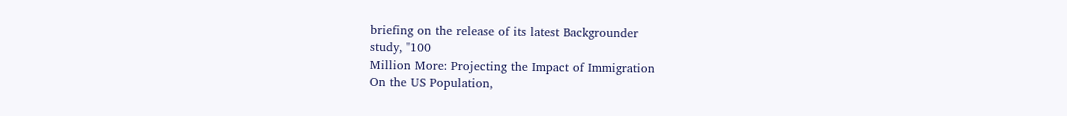briefing on the release of its latest Backgrounder
study, "100
Million More: Projecting the Impact of Immigration
On the US Population,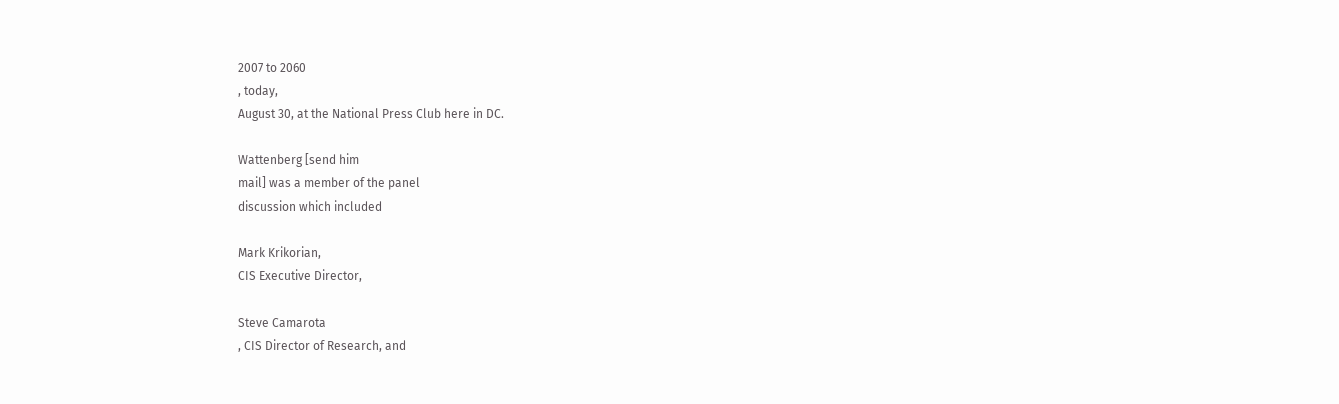2007 to 2060
, today,
August 30, at the National Press Club here in DC.

Wattenberg [send him
mail] was a member of the panel
discussion which included

Mark Krikorian,
CIS Executive Director,

Steve Camarota
, CIS Director of Research, and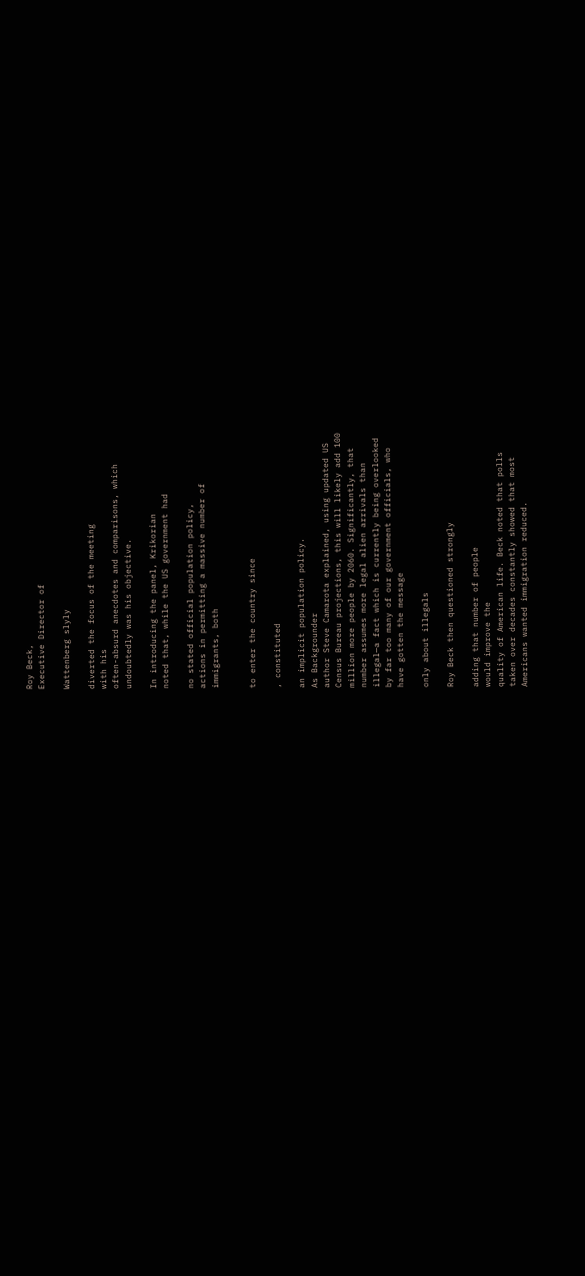Roy Beck,
Executive Director of

Wattenberg slyly

diverted the focus of the meeting
with his
often-absurd anecdotes and comparisons, which
undoubtedly was his objective.

In introducing the panel, Krikorian
noted that, while the US government had

no stated official population policy,
actions in permitting a massive number of
immigrants, both


to enter the country since

, constituted

an implicit population policy.
As Backgrounder
author Steve Camarota explained, using updated US
Census Bureau projections, this will likely add 100
million more people by 2060. Significantly, that
number assumes more legal alien arrivals than
illegal—a fact which is currently being overlooked
by far too many of our government officials, who
have gotten the message

only about illegals

Roy Beck then questioned strongly

adding that number of people
would improve the
quality of American life. Beck noted that polls
taken over decades constantly showed that most
Americans wanted immigration reduced.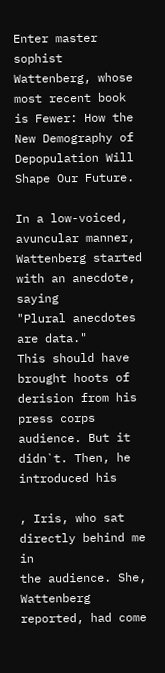Enter master sophist Wattenberg, whose
most recent book is Fewer: How the New Demography of Depopulation Will Shape Our Future.

In a low-voiced, avuncular manner,
Wattenberg started with an anecdote, saying
"Plural anecdotes are data."
This should have
brought hoots of derision from his press corps
audience. But it didn`t. Then, he introduced his

, Iris, who sat directly behind me in
the audience. She, Wattenberg reported, had come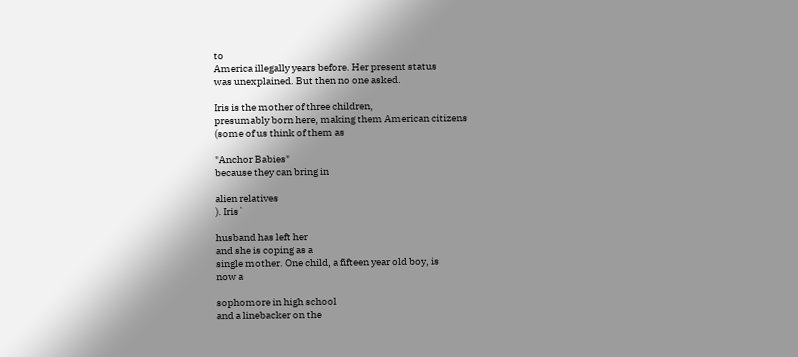to
America illegally years before. Her present status
was unexplained. But then no one asked.

Iris is the mother of three children,
presumably born here, making them American citizens
(some of us think of them as

"Anchor Babies"
because they can bring in

alien relatives
). Iris`

husband has left her
and she is coping as a
single mother. One child, a fifteen year old boy, is
now a

sophomore in high school
and a linebacker on the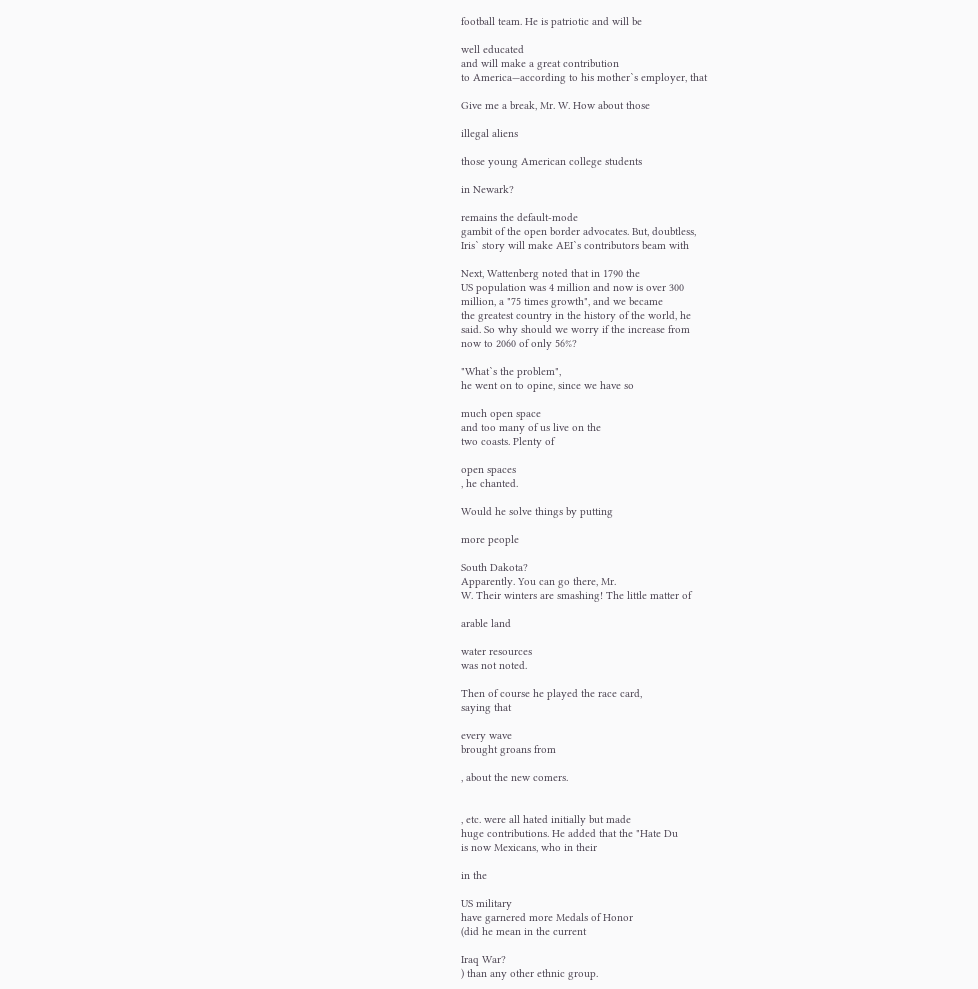football team. He is patriotic and will be

well educated
and will make a great contribution
to America—according to his mother`s employer, that

Give me a break, Mr. W. How about those

illegal aliens

those young American college students

in Newark?

remains the default-mode
gambit of the open border advocates. But, doubtless,
Iris` story will make AEI`s contributors beam with

Next, Wattenberg noted that in 1790 the
US population was 4 million and now is over 300
million, a "75 times growth", and we became
the greatest country in the history of the world, he
said. So why should we worry if the increase from
now to 2060 of only 56%?

"What`s the problem",
he went on to opine, since we have so

much open space
and too many of us live on the
two coasts. Plenty of

open spaces
, he chanted.

Would he solve things by putting

more people

South Dakota?
Apparently. You can go there, Mr.
W. Their winters are smashing! The little matter of

arable land

water resources
was not noted.

Then of course he played the race card,
saying that

every wave
brought groans from

, about the new comers.


, etc. were all hated initially but made
huge contributions. He added that the "Hate Du
is now Mexicans, who in their

in the

US military
have garnered more Medals of Honor
(did he mean in the current

Iraq War?
) than any other ethnic group.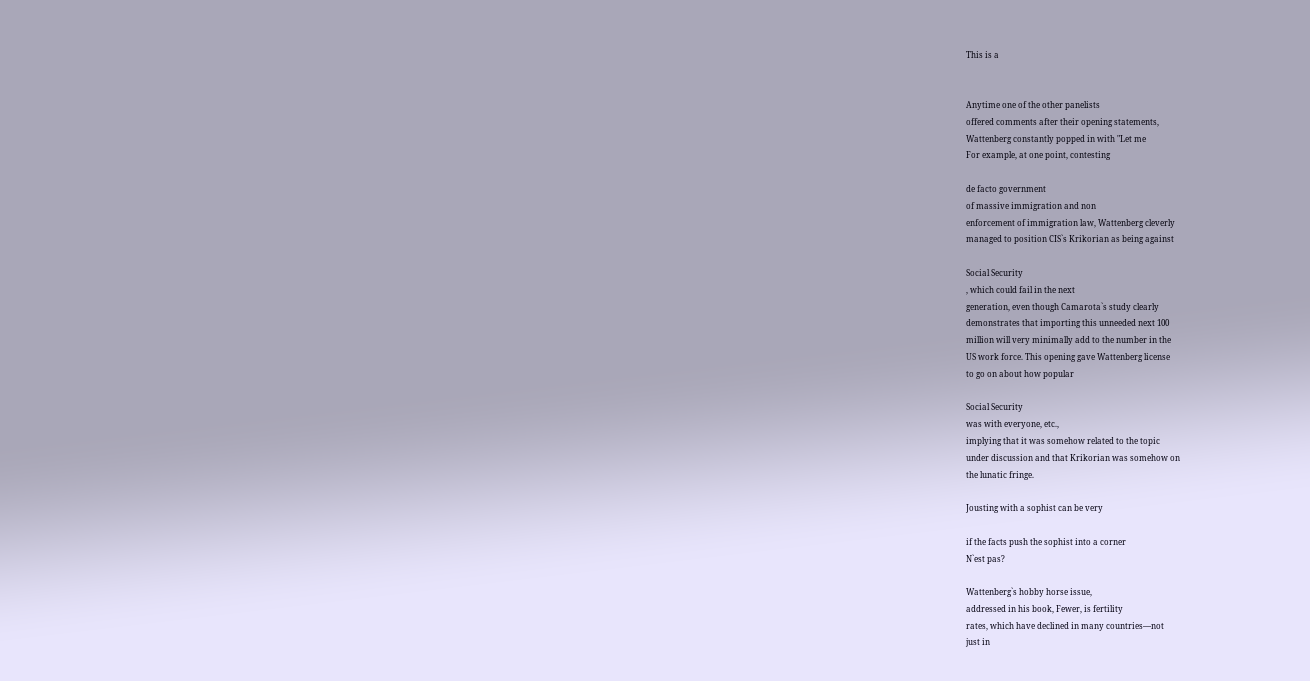This is a


Anytime one of the other panelists
offered comments after their opening statements,
Wattenberg constantly popped in with "Let me
For example, at one point, contesting

de facto government
of massive immigration and non
enforcement of immigration law, Wattenberg cleverly
managed to position CIS`s Krikorian as being against

Social Security
, which could fail in the next
generation, even though Camarota`s study clearly
demonstrates that importing this unneeded next 100
million will very minimally add to the number in the
US work force. This opening gave Wattenberg license
to go on about how popular

Social Security
was with everyone, etc.,
implying that it was somehow related to the topic
under discussion and that Krikorian was somehow on
the lunatic fringe.

Jousting with a sophist can be very

if the facts push the sophist into a corner
N`est pas?

Wattenberg`s hobby horse issue,
addressed in his book, Fewer, is fertility
rates, which have declined in many countries—not
just in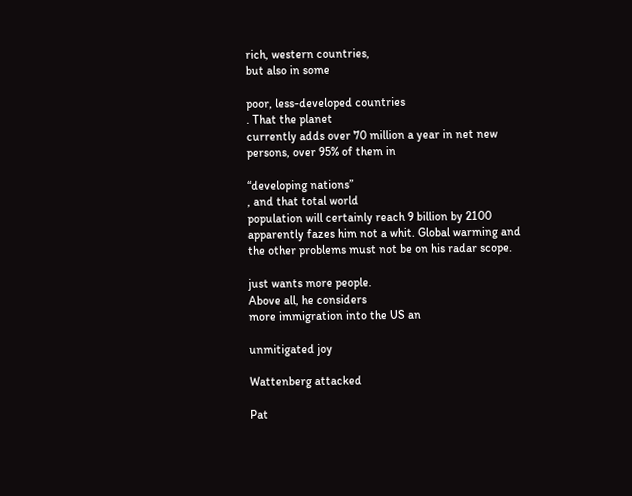rich, western countries,
but also in some

poor, less-developed countries
. That the planet
currently adds over 70 million a year in net new
persons, over 95% of them in

“developing nations”
, and that total world
population will certainly reach 9 billion by 2100
apparently fazes him not a whit. Global warming and
the other problems must not be on his radar scope.

just wants more people.
Above all, he considers
more immigration into the US an

unmitigated joy

Wattenberg attacked

Pat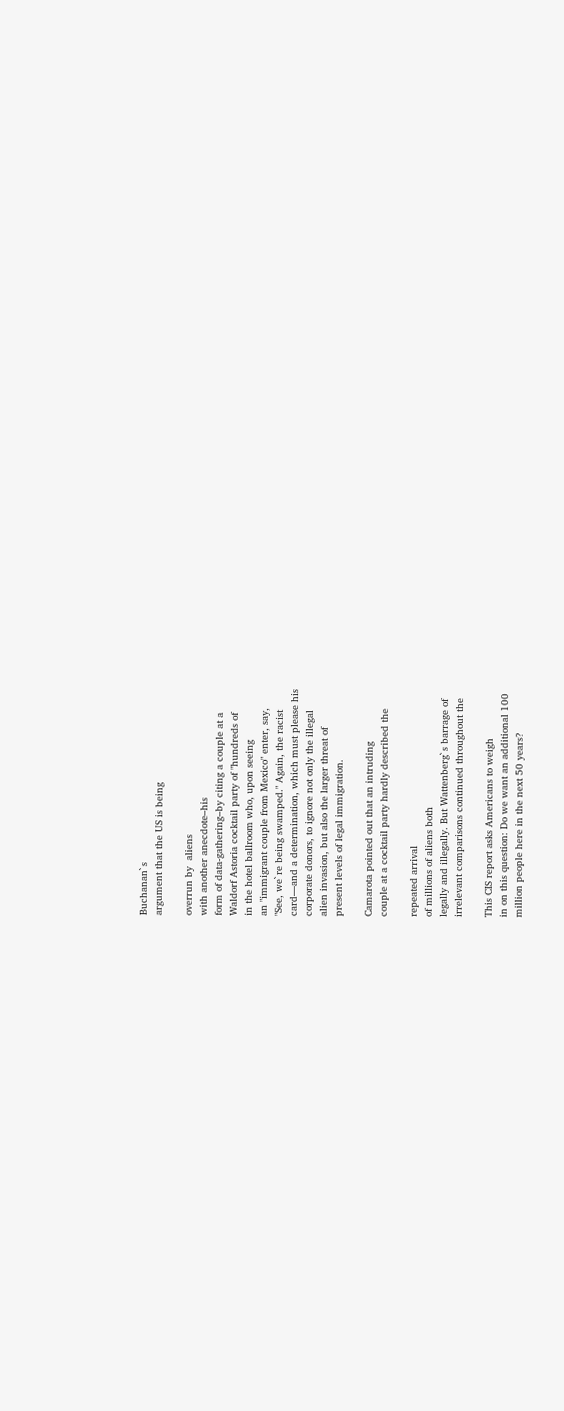Buchanan`s
argument that the US is being

overrun by  aliens
with another anecdote–his
form of data-gathering–by citing a couple at a
Waldorf Astoria cocktail party of "hundreds of
in the hotel ballroom who, upon seeing
an "immigrant couple from Mexico" enter, say,
"See, we`re being swamped." Again, the racist
card—and a determination, which must please his
corporate donors, to ignore not only the illegal
alien invasion, but also the larger threat of
present levels of legal immigration.

Camarota pointed out that an intruding
couple at a cocktail party hardly described the

repeated arrival
of millions of aliens both
legally and illegally. But Wattenberg`s barrage of
irrelevant comparisons continued throughout the

This CIS report asks Americans to weigh
in on this question: Do we want an additional 100
million people here in the next 50 years?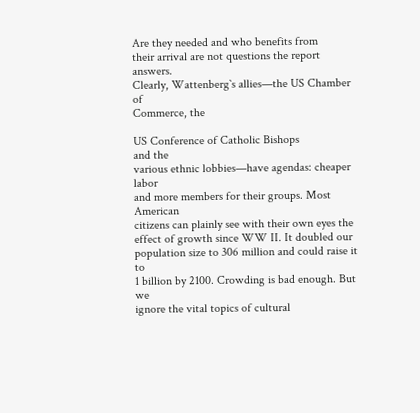Are they needed and who benefits from
their arrival are not questions the report answers.
Clearly, Wattenberg`s allies—the US Chamber of
Commerce, the

US Conference of Catholic Bishops
and the
various ethnic lobbies—have agendas: cheaper labor
and more members for their groups. Most American
citizens can plainly see with their own eyes the
effect of growth since WW II. It doubled our
population size to 306 million and could raise it to
1 billion by 2100. Crowding is bad enough. But we
ignore the vital topics of cultural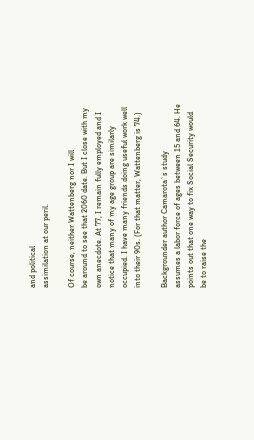and political
assimilation at our peril.

Of course, neither Wattenberg nor I will
be around to see that 2060 date. But I close with my
own anecdote. At 77, I remain fully employed and I
notice that many of my age group are similarly
occupied. I have many friends doing useful work well
into their 90s. (For that matter, Wattenberg is 74.)

Backgrounder author Camarota`s study
assumes a labor force of ages between 15 and 64. He
points out that one way to fix Social Security would
be to raise the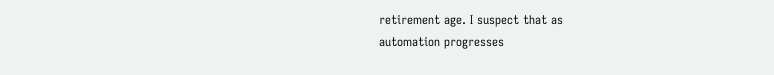retirement age. I suspect that as
automation progresses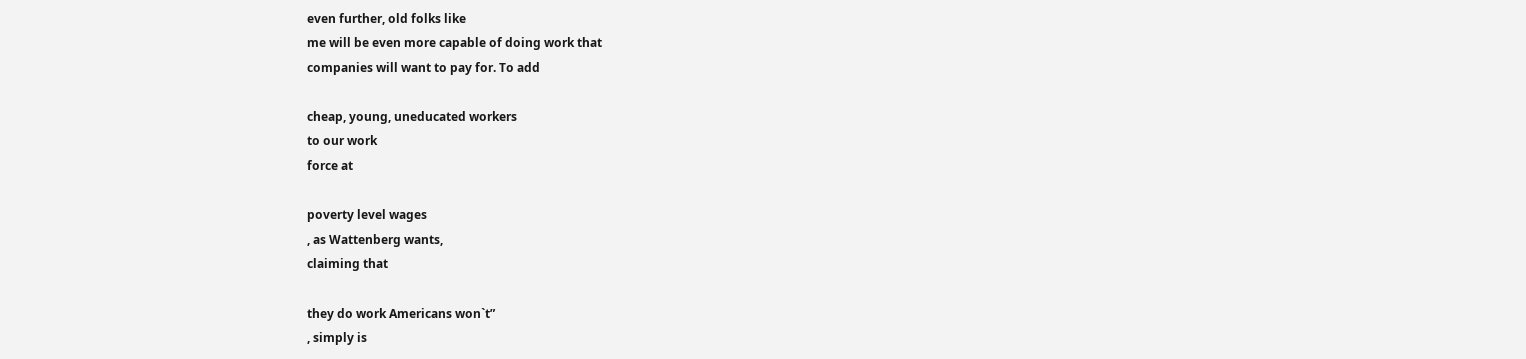even further, old folks like
me will be even more capable of doing work that
companies will want to pay for. To add

cheap, young, uneducated workers
to our work
force at

poverty level wages
, as Wattenberg wants,
claiming that

they do work Americans won`t”
, simply is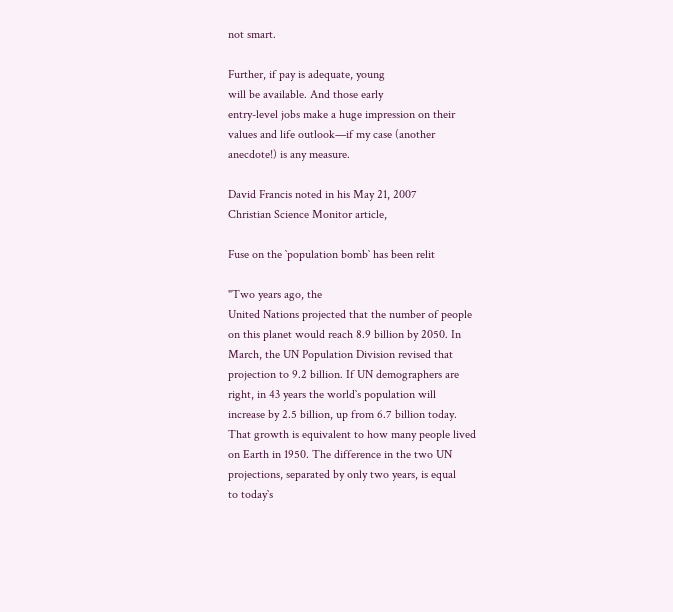not smart.

Further, if pay is adequate, young
will be available. And those early
entry-level jobs make a huge impression on their
values and life outlook—if my case (another
anecdote!) is any measure.

David Francis noted in his May 21, 2007
Christian Science Monitor article,

Fuse on the `population bomb` has been relit

"Two years ago, the
United Nations projected that the number of people
on this planet would reach 8.9 billion by 2050. In
March, the UN Population Division revised that
projection to 9.2 billion. If UN demographers are
right, in 43 years the world`s population will
increase by 2.5 billion, up from 6.7 billion today.
That growth is equivalent to how many people lived
on Earth in 1950. The difference in the two UN
projections, separated by only two years, is equal
to today`s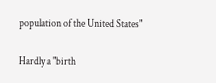population of the United States"

Hardly a "birth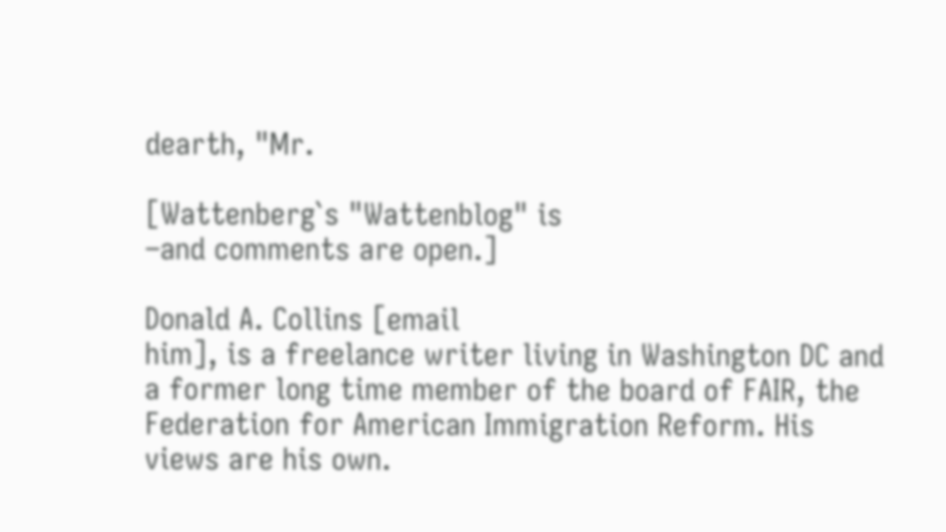dearth, "Mr.

[Wattenberg`s "Wattenblog" is
–and comments are open.]

Donald A. Collins [email
him], is a freelance writer living in Washington DC and a former long time member of the board of FAIR, the Federation for American Immigration Reform. His views are his own.